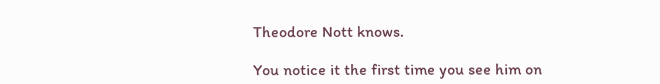Theodore Nott knows.

You notice it the first time you see him on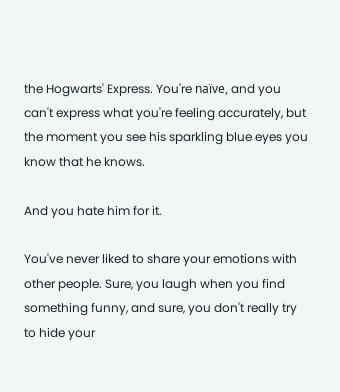the Hogwarts' Express. You're naïve, and you can't express what you're feeling accurately, but the moment you see his sparkling blue eyes you know that he knows.

And you hate him for it.

You've never liked to share your emotions with other people. Sure, you laugh when you find something funny, and sure, you don't really try to hide your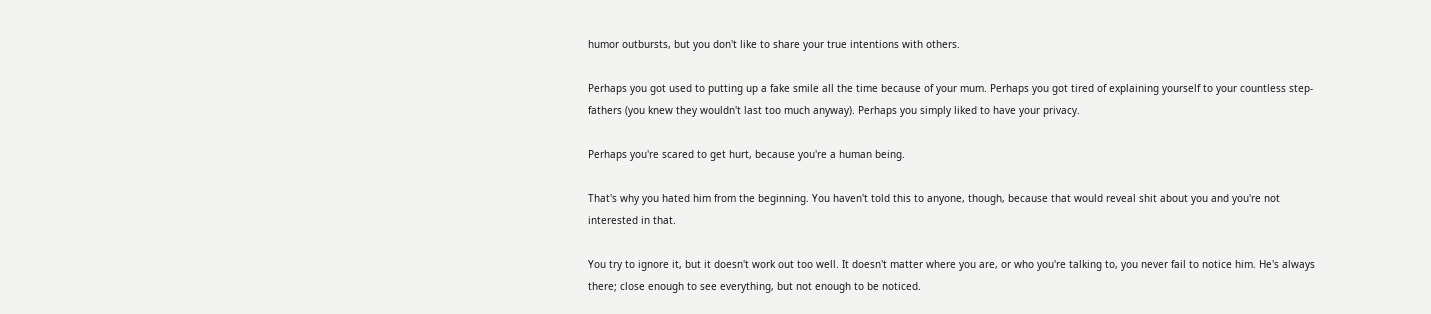humor outbursts, but you don't like to share your true intentions with others.

Perhaps you got used to putting up a fake smile all the time because of your mum. Perhaps you got tired of explaining yourself to your countless step-fathers (you knew they wouldn't last too much anyway). Perhaps you simply liked to have your privacy.

Perhaps you're scared to get hurt, because you're a human being.

That's why you hated him from the beginning. You haven't told this to anyone, though, because that would reveal shit about you and you're not interested in that.

You try to ignore it, but it doesn't work out too well. It doesn't matter where you are, or who you're talking to, you never fail to notice him. He's always there; close enough to see everything, but not enough to be noticed.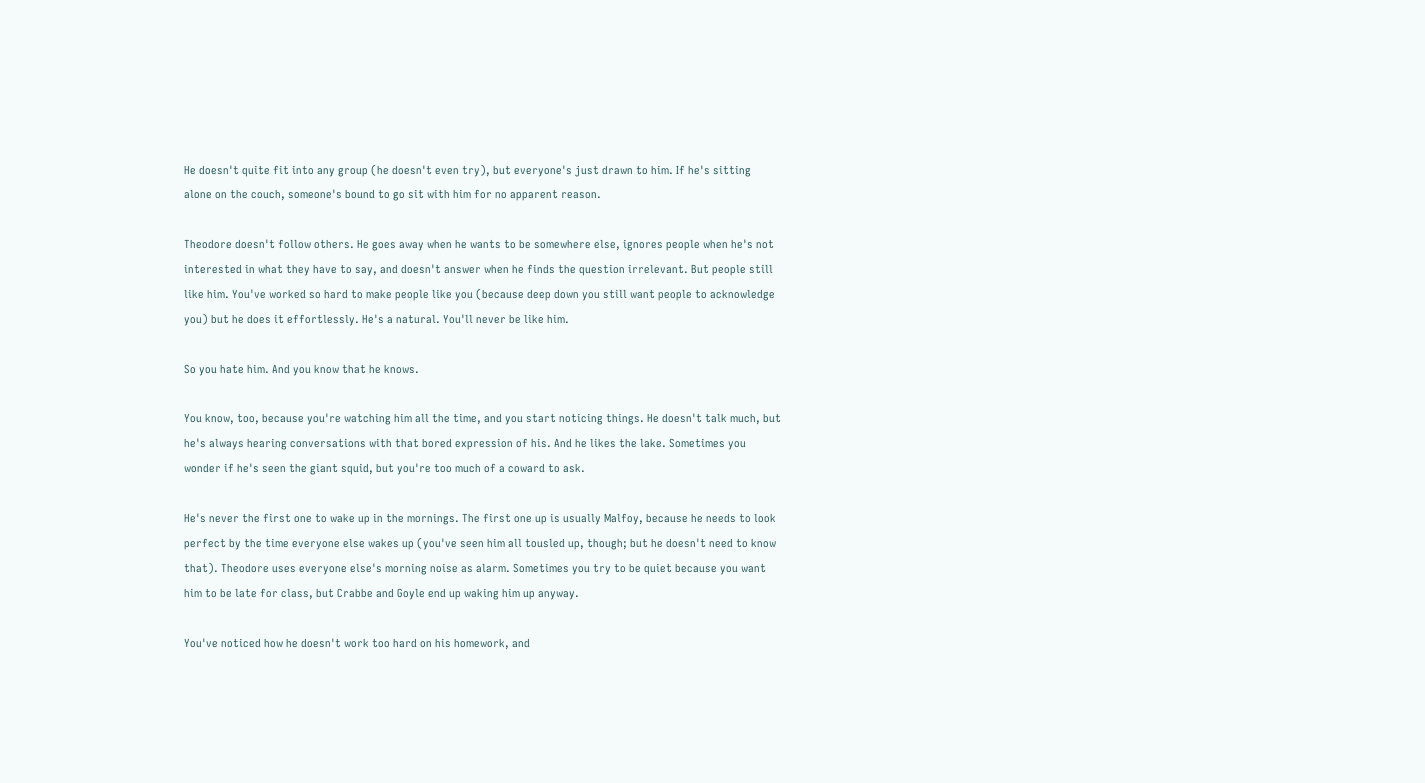He doesn't quite fit into any group (he doesn't even try), but everyone's just drawn to him. If he's sitting alone on the couch, someone's bound to go sit with him for no apparent reason.

Theodore doesn't follow others. He goes away when he wants to be somewhere else, ignores people when he's not interested in what they have to say, and doesn't answer when he finds the question irrelevant. But people still like him. You've worked so hard to make people like you (because deep down you still want people to acknowledge you) but he does it effortlessly. He's a natural. You'll never be like him.

So you hate him. And you know that he knows.

You know, too, because you're watching him all the time, and you start noticing things. He doesn't talk much, but he's always hearing conversations with that bored expression of his. And he likes the lake. Sometimes you wonder if he's seen the giant squid, but you're too much of a coward to ask.

He's never the first one to wake up in the mornings. The first one up is usually Malfoy, because he needs to look perfect by the time everyone else wakes up (you've seen him all tousled up, though; but he doesn't need to know that). Theodore uses everyone else's morning noise as alarm. Sometimes you try to be quiet because you want him to be late for class, but Crabbe and Goyle end up waking him up anyway.

You've noticed how he doesn't work too hard on his homework, and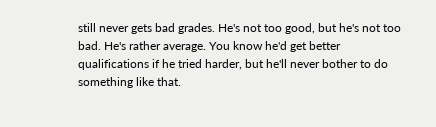still never gets bad grades. He's not too good, but he's not too bad. He's rather average. You know he'd get better qualifications if he tried harder, but he'll never bother to do something like that.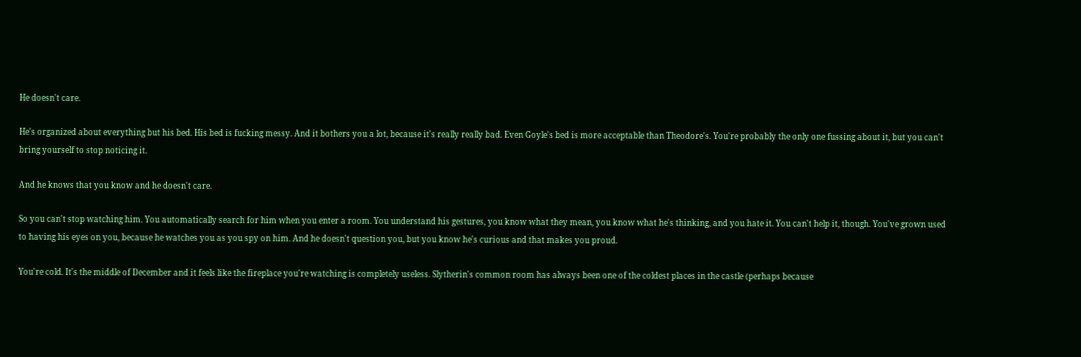He doesn't care.

He's organized about everything but his bed. His bed is fucking messy. And it bothers you a lot, because it's really really bad. Even Goyle's bed is more acceptable than Theodore's. You're probably the only one fussing about it, but you can't bring yourself to stop noticing it.

And he knows that you know and he doesn't care.

So you can't stop watching him. You automatically search for him when you enter a room. You understand his gestures, you know what they mean, you know what he's thinking, and you hate it. You can't help it, though. You've grown used to having his eyes on you, because he watches you as you spy on him. And he doesn't question you, but you know he's curious and that makes you proud.

You're cold. It's the middle of December and it feels like the fireplace you're watching is completely useless. Slytherin's common room has always been one of the coldest places in the castle (perhaps because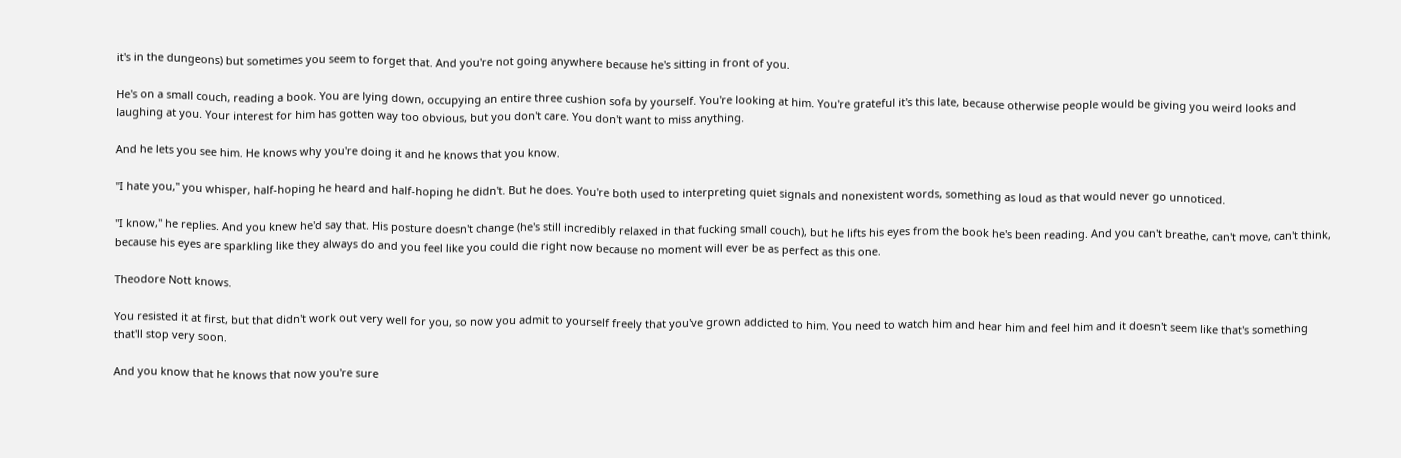it's in the dungeons) but sometimes you seem to forget that. And you're not going anywhere because he's sitting in front of you.

He's on a small couch, reading a book. You are lying down, occupying an entire three cushion sofa by yourself. You're looking at him. You're grateful it's this late, because otherwise people would be giving you weird looks and laughing at you. Your interest for him has gotten way too obvious, but you don't care. You don't want to miss anything.

And he lets you see him. He knows why you're doing it and he knows that you know.

"I hate you," you whisper, half-hoping he heard and half-hoping he didn't. But he does. You're both used to interpreting quiet signals and nonexistent words, something as loud as that would never go unnoticed.

"I know," he replies. And you knew he'd say that. His posture doesn't change (he's still incredibly relaxed in that fucking small couch), but he lifts his eyes from the book he's been reading. And you can't breathe, can't move, can't think, because his eyes are sparkling like they always do and you feel like you could die right now because no moment will ever be as perfect as this one.

Theodore Nott knows.

You resisted it at first, but that didn't work out very well for you, so now you admit to yourself freely that you've grown addicted to him. You need to watch him and hear him and feel him and it doesn't seem like that's something that'll stop very soon.

And you know that he knows that now you're sure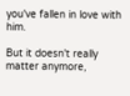you've fallen in love with him.

But it doesn't really matter anymore,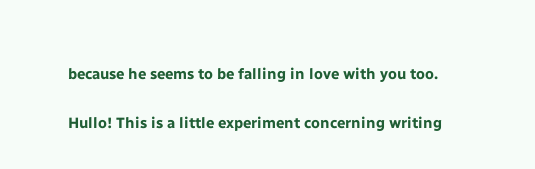because he seems to be falling in love with you too.

Hullo! This is a little experiment concerning writing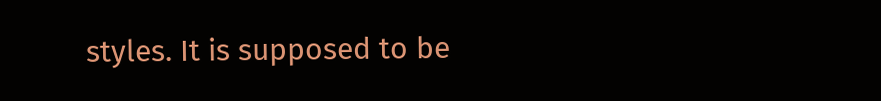styles. It is supposed to be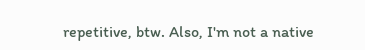repetitive, btw. Also, I'm not a native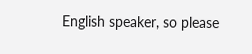English speaker, so please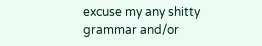excuse my any shitty grammar and/or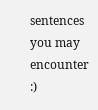sentences you may encounter :)